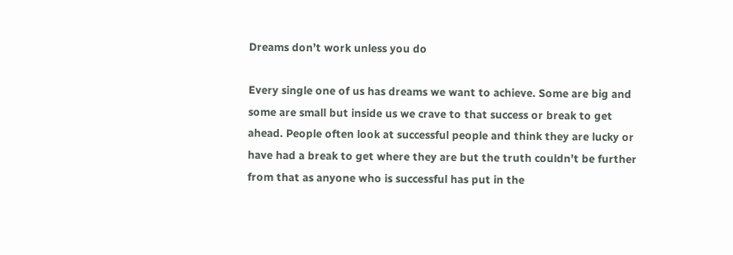Dreams don’t work unless you do

Every single one of us has dreams we want to achieve. Some are big and some are small but inside us we crave to that success or break to get ahead. People often look at successful people and think they are lucky or have had a break to get where they are but the truth couldn’t be further from that as anyone who is successful has put in the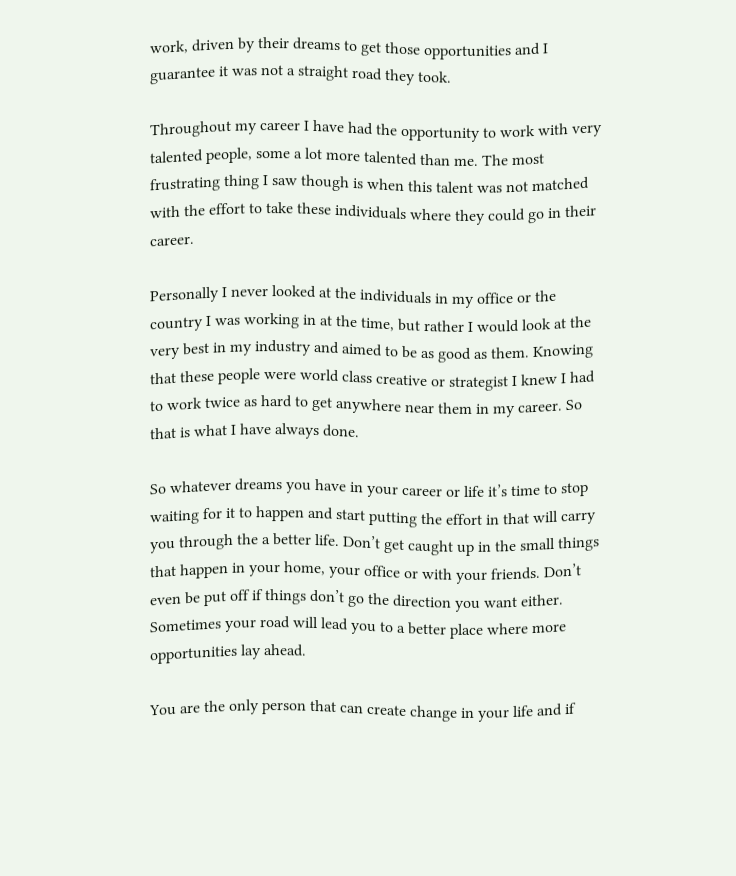work, driven by their dreams to get those opportunities and I guarantee it was not a straight road they took.

Throughout my career I have had the opportunity to work with very talented people, some a lot more talented than me. The most frustrating thing I saw though is when this talent was not matched with the effort to take these individuals where they could go in their career.

Personally I never looked at the individuals in my office or the country I was working in at the time, but rather I would look at the very best in my industry and aimed to be as good as them. Knowing that these people were world class creative or strategist I knew I had to work twice as hard to get anywhere near them in my career. So that is what I have always done.

So whatever dreams you have in your career or life it’s time to stop waiting for it to happen and start putting the effort in that will carry you through the a better life. Don’t get caught up in the small things that happen in your home, your office or with your friends. Don’t even be put off if things don’t go the direction you want either. Sometimes your road will lead you to a better place where more opportunities lay ahead.

You are the only person that can create change in your life and if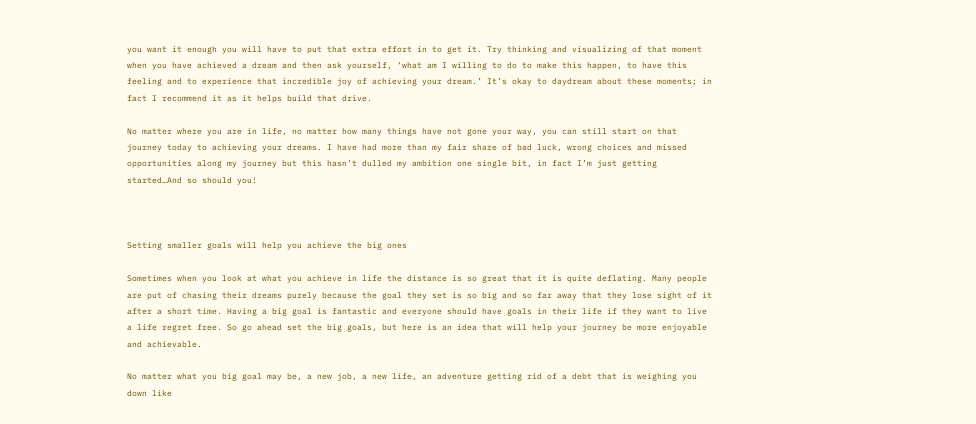you want it enough you will have to put that extra effort in to get it. Try thinking and visualizing of that moment when you have achieved a dream and then ask yourself, ‘what am I willing to do to make this happen, to have this feeling and to experience that incredible joy of achieving your dream.’ It’s okay to daydream about these moments; in fact I recommend it as it helps build that drive.

No matter where you are in life, no matter how many things have not gone your way, you can still start on that journey today to achieving your dreams. I have had more than my fair share of bad luck, wrong choices and missed opportunities along my journey but this hasn’t dulled my ambition one single bit, in fact I’m just getting started…And so should you!



Setting smaller goals will help you achieve the big ones

Sometimes when you look at what you achieve in life the distance is so great that it is quite deflating. Many people are put of chasing their dreams purely because the goal they set is so big and so far away that they lose sight of it after a short time. Having a big goal is fantastic and everyone should have goals in their life if they want to live a life regret free. So go ahead set the big goals, but here is an idea that will help your journey be more enjoyable and achievable.

No matter what you big goal may be, a new job, a new life, an adventure getting rid of a debt that is weighing you down like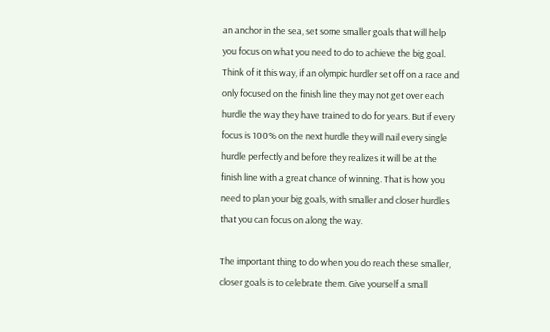an anchor in the sea, set some smaller goals that will help you focus on what you need to do to achieve the big goal. Think of it this way, if an olympic hurdler set off on a race and only focused on the finish line they may not get over each hurdle the way they have trained to do for years. But if every focus is 100% on the next hurdle they will nail every single hurdle perfectly and before they realizes it will be at the finish line with a great chance of winning. That is how you need to plan your big goals, with smaller and closer hurdles that you can focus on along the way.

The important thing to do when you do reach these smaller, closer goals is to celebrate them. Give yourself a small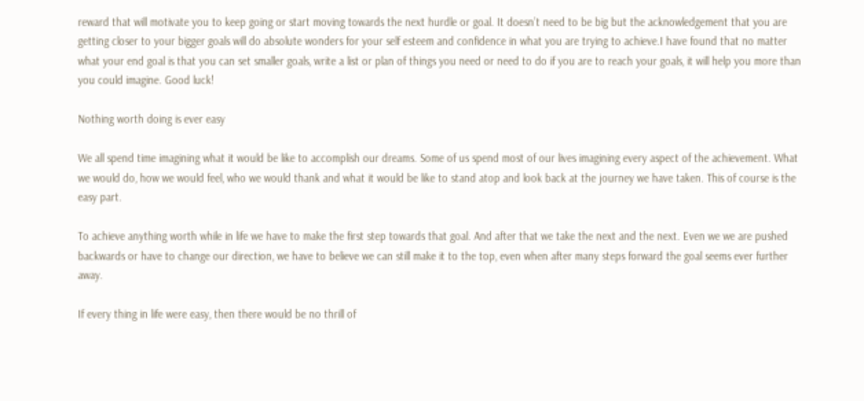reward that will motivate you to keep going or start moving towards the next hurdle or goal. It doesn’t need to be big but the acknowledgement that you are getting closer to your bigger goals will do absolute wonders for your self esteem and confidence in what you are trying to achieve.I have found that no matter what your end goal is that you can set smaller goals, write a list or plan of things you need or need to do if you are to reach your goals, it will help you more than you could imagine. Good luck!

Nothing worth doing is ever easy

We all spend time imagining what it would be like to accomplish our dreams. Some of us spend most of our lives imagining every aspect of the achievement. What we would do, how we would feel, who we would thank and what it would be like to stand atop and look back at the journey we have taken. This of course is the easy part.

To achieve anything worth while in life we have to make the first step towards that goal. And after that we take the next and the next. Even we we are pushed backwards or have to change our direction, we have to believe we can still make it to the top, even when after many steps forward the goal seems ever further away.

If every thing in life were easy, then there would be no thrill of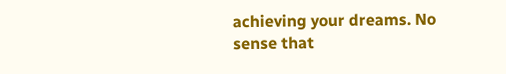achieving your dreams. No sense that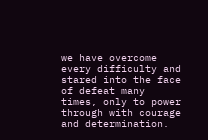we have overcome every difficulty and stared into the face of defeat many times, only to power through with courage and determination.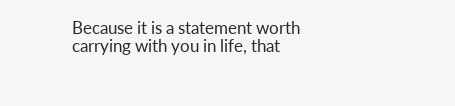Because it is a statement worth carrying with you in life, that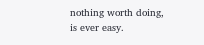nothing worth doing, is ever easy.